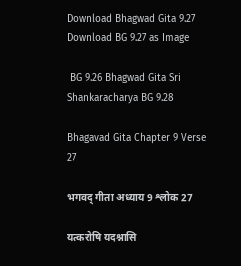Download Bhagwad Gita 9.27 Download BG 9.27 as Image

 BG 9.26 Bhagwad Gita Sri Shankaracharya BG 9.28

Bhagavad Gita Chapter 9 Verse 27

भगवद् गीता अध्याय 9 श्लोक 27

यत्करोषि यदश्नासि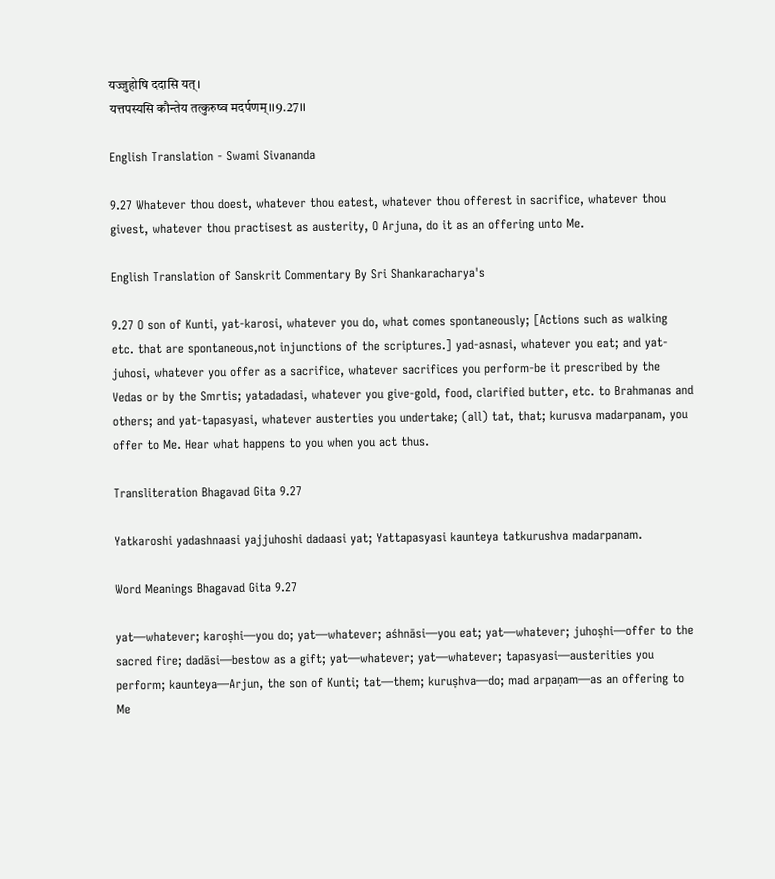यज्जुहोषि ददासि यत्।
यत्तपस्यसि कौन्तेय तत्कुरुष्व मदर्पणम्।।9.27।।

English Translation - Swami Sivananda

9.27 Whatever thou doest, whatever thou eatest, whatever thou offerest in sacrifice, whatever thou givest, whatever thou practisest as austerity, O Arjuna, do it as an offering unto Me.

English Translation of Sanskrit Commentary By Sri Shankaracharya's

9.27 O son of Kunti, yat-karosi, whatever you do, what comes spontaneously; [Actions such as walking etc. that are spontaneous,not injunctions of the scriptures.] yad-asnasi, whatever you eat; and yat-juhosi, whatever you offer as a sacrifice, whatever sacrifices you perform-be it prescribed by the Vedas or by the Smrtis; yatadadasi, whatever you give-gold, food, clarified butter, etc. to Brahmanas and others; and yat-tapasyasi, whatever austerties you undertake; (all) tat, that; kurusva madarpanam, you offer to Me. Hear what happens to you when you act thus.

Transliteration Bhagavad Gita 9.27

Yatkaroshi yadashnaasi yajjuhoshi dadaasi yat; Yattapasyasi kaunteya tatkurushva madarpanam.

Word Meanings Bhagavad Gita 9.27

yat—whatever; karoṣhi—you do; yat—whatever; aśhnāsi—you eat; yat—whatever; juhoṣhi—offer to the sacred fire; dadāsi—bestow as a gift; yat—whatever; yat—whatever; tapasyasi—austerities you perform; kaunteya—Arjun, the son of Kunti; tat—them; kuruṣhva—do; mad arpaṇam—as an offering to Me